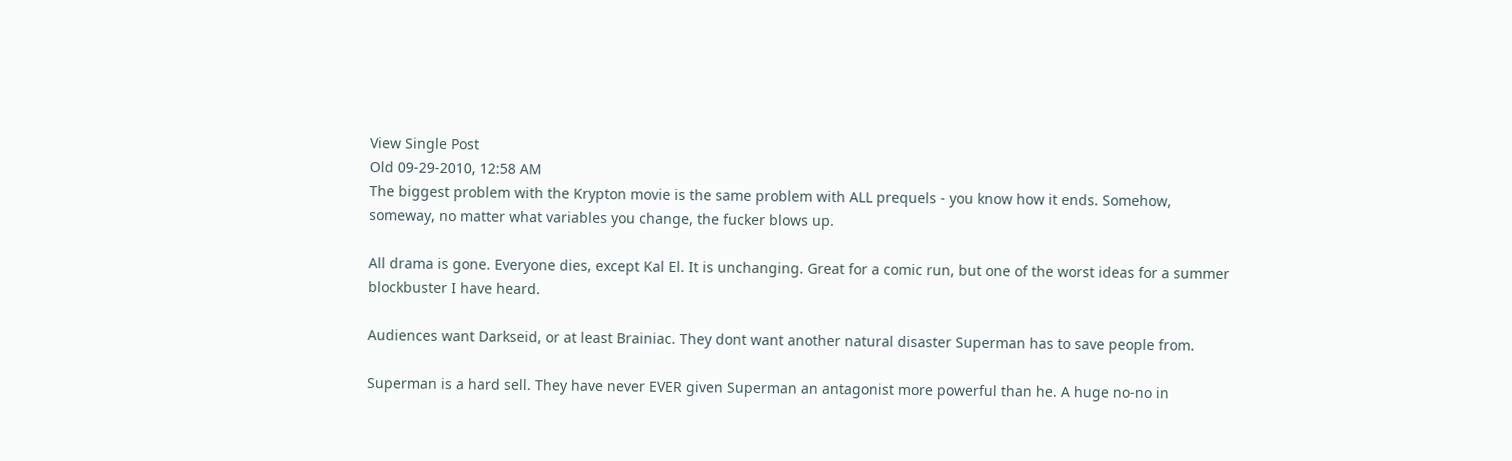View Single Post
Old 09-29-2010, 12:58 AM
The biggest problem with the Krypton movie is the same problem with ALL prequels - you know how it ends. Somehow, someway, no matter what variables you change, the fucker blows up.

All drama is gone. Everyone dies, except Kal El. It is unchanging. Great for a comic run, but one of the worst ideas for a summer blockbuster I have heard.

Audiences want Darkseid, or at least Brainiac. They dont want another natural disaster Superman has to save people from.

Superman is a hard sell. They have never EVER given Superman an antagonist more powerful than he. A huge no-no in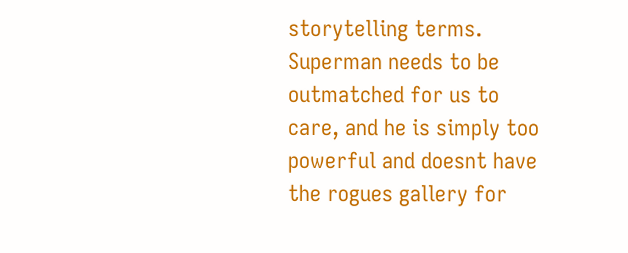storytelling terms. Superman needs to be outmatched for us to care, and he is simply too powerful and doesnt have the rogues gallery for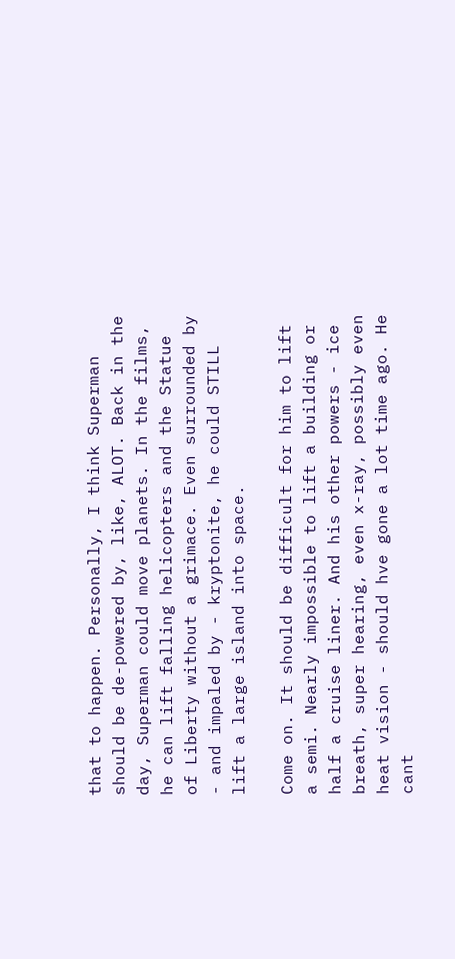that to happen. Personally, I think Superman should be de-powered by, like, ALOT. Back in the day, Superman could move planets. In the films, he can lift falling helicopters and the Statue of Liberty without a grimace. Even surrounded by - and impaled by - kryptonite, he could STILL lift a large island into space.

Come on. It should be difficult for him to lift a semi. Nearly impossible to lift a building or half a cruise liner. And his other powers - ice breath, super hearing, even x-ray, possibly even heat vision - should hve gone a lot time ago. He cant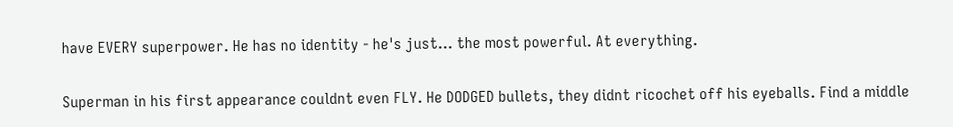have EVERY superpower. He has no identity - he's just... the most powerful. At everything.


Superman in his first appearance couldnt even FLY. He DODGED bullets, they didnt ricochet off his eyeballs. Find a middle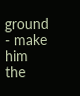ground - make him the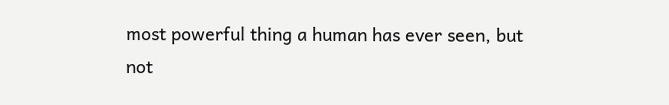most powerful thing a human has ever seen, but not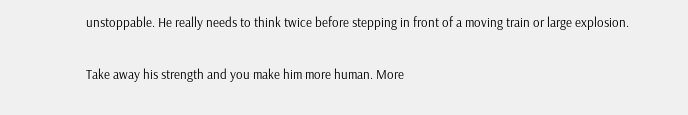unstoppable. He really needs to think twice before stepping in front of a moving train or large explosion.

Take away his strength and you make him more human. More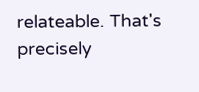relateable. That's precisely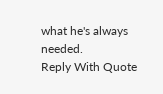what he's always needed.
Reply With Quote